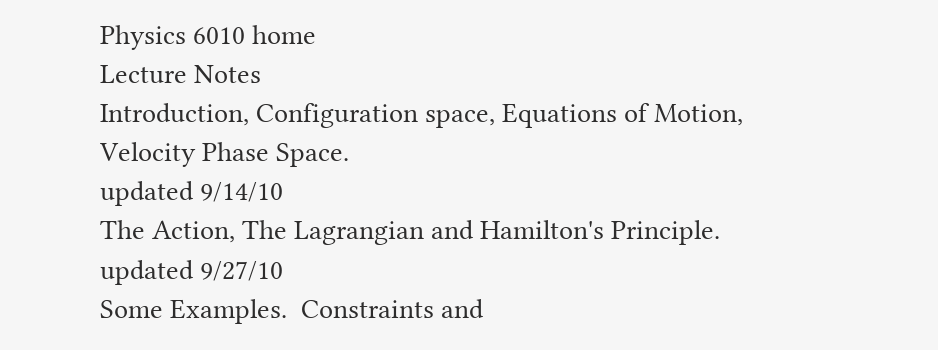Physics 6010 home
Lecture Notes
Introduction, Configuration space, Equations of Motion, Velocity Phase Space.
updated 9/14/10
The Action, The Lagrangian and Hamilton's Principle.
updated 9/27/10
Some Examples.  Constraints and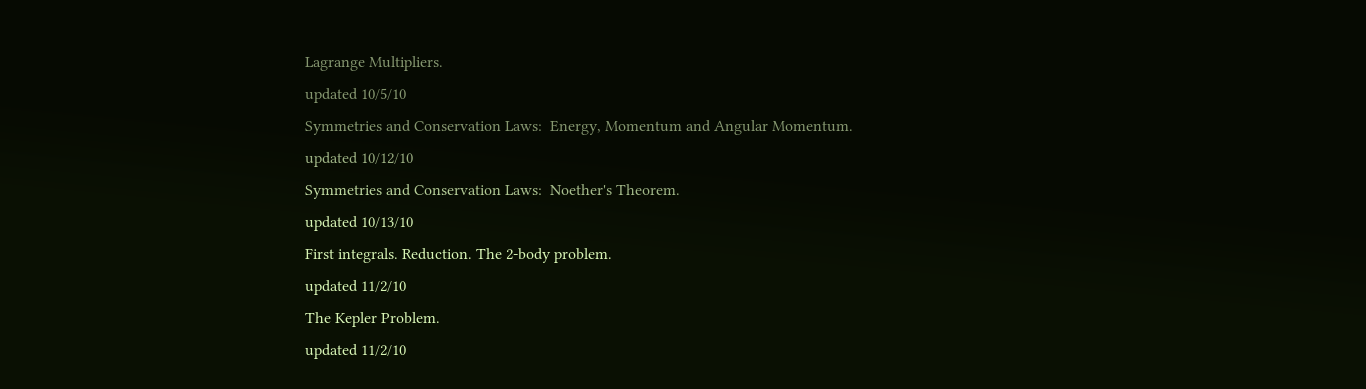Lagrange Multipliers.
updated 10/5/10
Symmetries and Conservation Laws:  Energy, Momentum and Angular Momentum.
updated 10/12/10
Symmetries and Conservation Laws:  Noether's Theorem.
updated 10/13/10
First integrals. Reduction. The 2-body problem.
updated 11/2/10
The Kepler Problem.
updated 11/2/10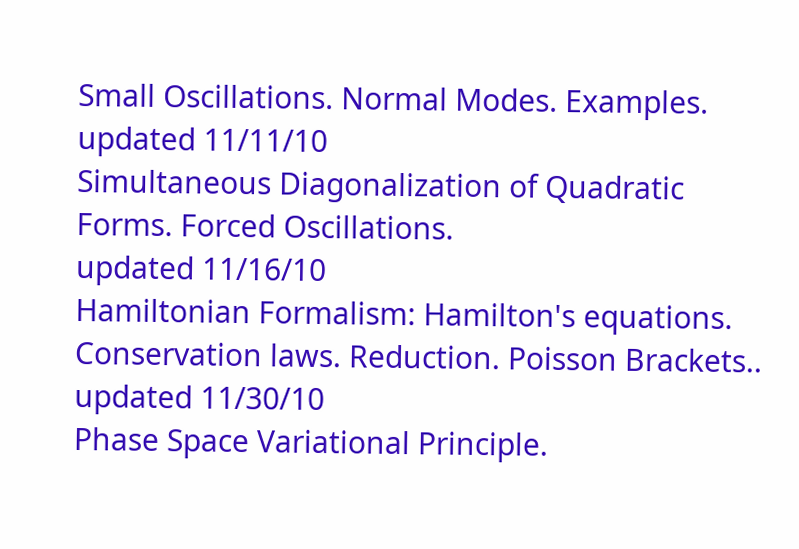Small Oscillations. Normal Modes. Examples.
updated 11/11/10
Simultaneous Diagonalization of Quadratic Forms. Forced Oscillations.
updated 11/16/10
Hamiltonian Formalism: Hamilton's equations. Conservation laws. Reduction. Poisson Brackets..
updated 11/30/10
Phase Space Variational Principle.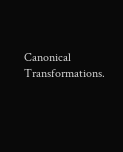Canonical Transformations.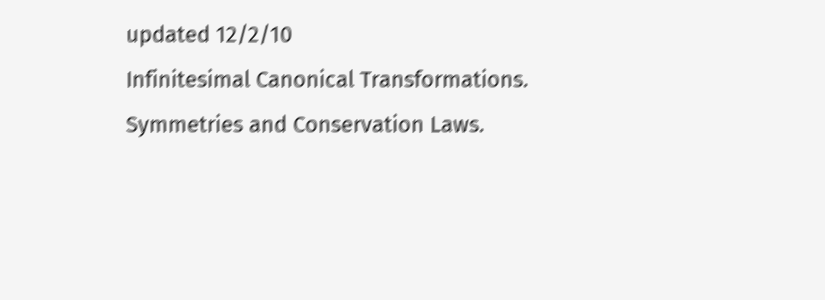updated 12/2/10
Infinitesimal Canonical Transformations.  Symmetries and Conservation Laws.